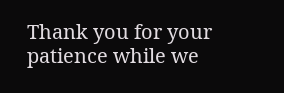Thank you for your patience while we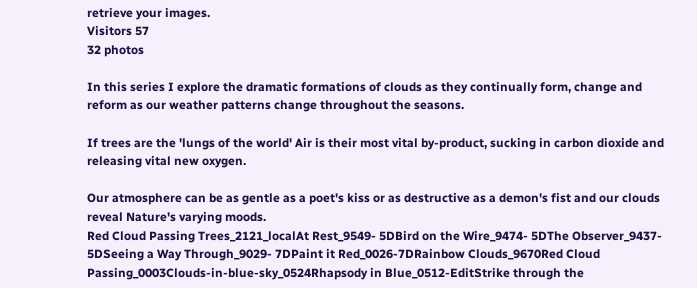retrieve your images.
Visitors 57
32 photos

In this series I explore the dramatic formations of clouds as they continually form, change and reform as our weather patterns change throughout the seasons.

If trees are the 'lungs of the world' Air is their most vital by-product, sucking in carbon dioxide and releasing vital new oxygen.

Our atmosphere can be as gentle as a poet's kiss or as destructive as a demon's fist and our clouds reveal Nature's varying moods.
Red Cloud Passing Trees_2121_localAt Rest_9549- 5DBird on the Wire_9474- 5DThe Observer_9437- 5DSeeing a Way Through_9029- 7DPaint it Red_0026-7DRainbow Clouds_9670Red Cloud Passing_0003Clouds-in-blue-sky_0524Rhapsody in Blue_0512-EditStrike through the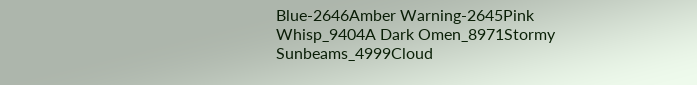Blue-2646Amber Warning-2645Pink Whisp_9404A Dark Omen_8971Stormy Sunbeams_4999Cloud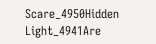Scare_4950Hidden Light_4941Are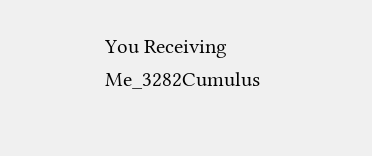You Receiving Me_3282Cumulus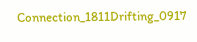Connection_1811Drifting_0917